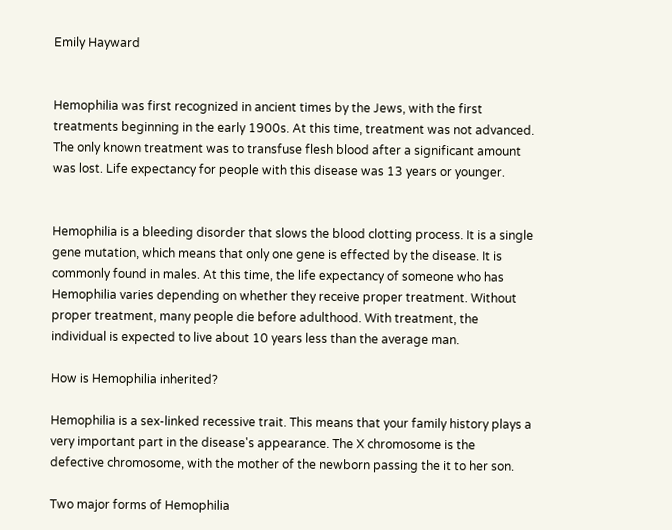Emily Hayward


Hemophilia was first recognized in ancient times by the Jews, with the first treatments beginning in the early 1900s. At this time, treatment was not advanced. The only known treatment was to transfuse flesh blood after a significant amount was lost. Life expectancy for people with this disease was 13 years or younger.


Hemophilia is a bleeding disorder that slows the blood clotting process. It is a single gene mutation, which means that only one gene is effected by the disease. It is commonly found in males. At this time, the life expectancy of someone who has Hemophilia varies depending on whether they receive proper treatment. Without proper treatment, many people die before adulthood. With treatment, the individual is expected to live about 10 years less than the average man.

How is Hemophilia inherited?

Hemophilia is a sex-linked recessive trait. This means that your family history plays a very important part in the disease's appearance. The X chromosome is the defective chromosome, with the mother of the newborn passing the it to her son.

Two major forms of Hemophilia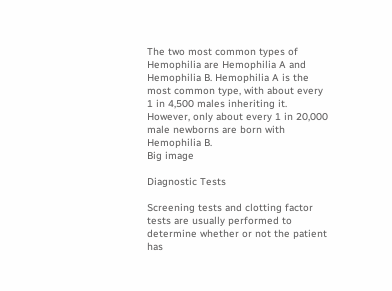The two most common types of Hemophilia are Hemophilia A and Hemophilia B. Hemophilia A is the most common type, with about every 1 in 4,500 males inheriting it. However, only about every 1 in 20,000 male newborns are born with Hemophilia B.
Big image

Diagnostic Tests

Screening tests and clotting factor tests are usually performed to determine whether or not the patient has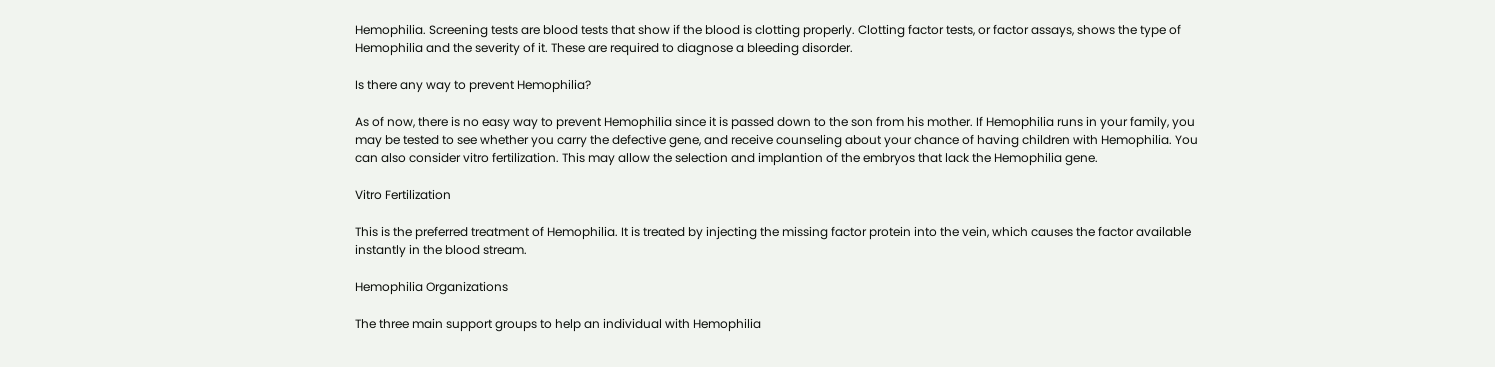Hemophilia. Screening tests are blood tests that show if the blood is clotting properly. Clotting factor tests, or factor assays, shows the type of Hemophilia and the severity of it. These are required to diagnose a bleeding disorder.

Is there any way to prevent Hemophilia?

As of now, there is no easy way to prevent Hemophilia since it is passed down to the son from his mother. If Hemophilia runs in your family, you may be tested to see whether you carry the defective gene, and receive counseling about your chance of having children with Hemophilia. You can also consider vitro fertilization. This may allow the selection and implantion of the embryos that lack the Hemophilia gene.

Vitro Fertilization

This is the preferred treatment of Hemophilia. It is treated by injecting the missing factor protein into the vein, which causes the factor available instantly in the blood stream.

Hemophilia Organizations

The three main support groups to help an individual with Hemophilia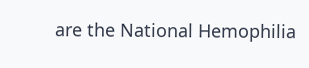are the National Hemophilia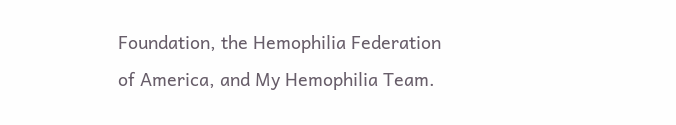Foundation, the Hemophilia Federation of America, and My Hemophilia Team.